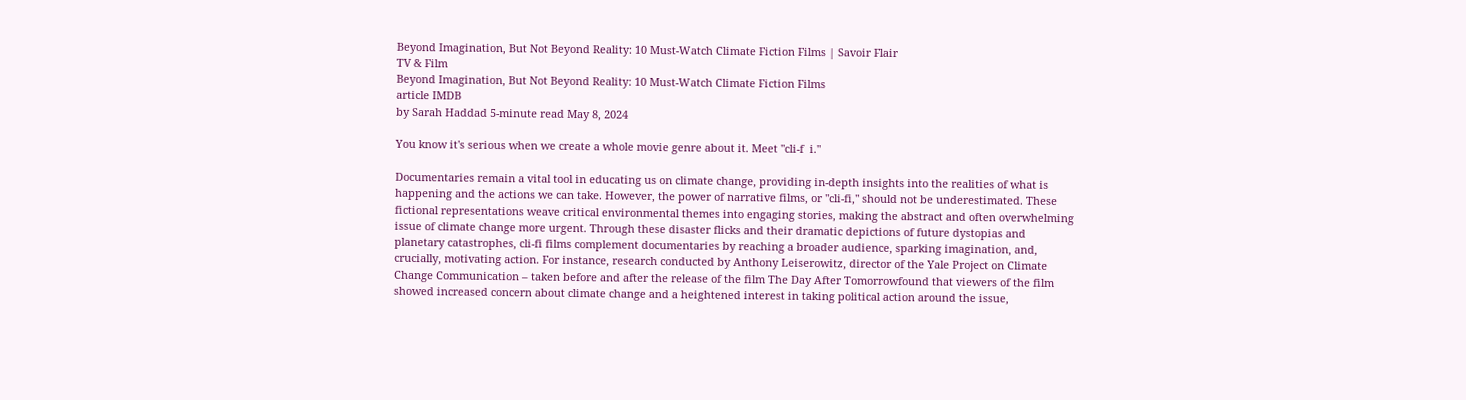Beyond Imagination, But Not Beyond Reality: 10 Must-Watch Climate Fiction Films | Savoir Flair
TV & Film
Beyond Imagination, But Not Beyond Reality: 10 Must-Watch Climate Fiction Films
article IMDB
by Sarah Haddad 5-minute read May 8, 2024

You know it's serious when we create a whole movie genre about it. Meet "cli-f  i."

Documentaries remain a vital tool in educating us on climate change, providing in-depth insights into the realities of what is happening and the actions we can take. However, the power of narrative films, or "cli-fi," should not be underestimated. These fictional representations weave critical environmental themes into engaging stories, making the abstract and often overwhelming issue of climate change more urgent. Through these disaster flicks and their dramatic depictions of future dystopias and planetary catastrophes, cli-fi films complement documentaries by reaching a broader audience, sparking imagination, and, crucially, motivating action. For instance, research conducted by Anthony Leiserowitz, director of the Yale Project on Climate Change Communication – taken before and after the release of the film The Day After Tomorrowfound that viewers of the film showed increased concern about climate change and a heightened interest in taking political action around the issue,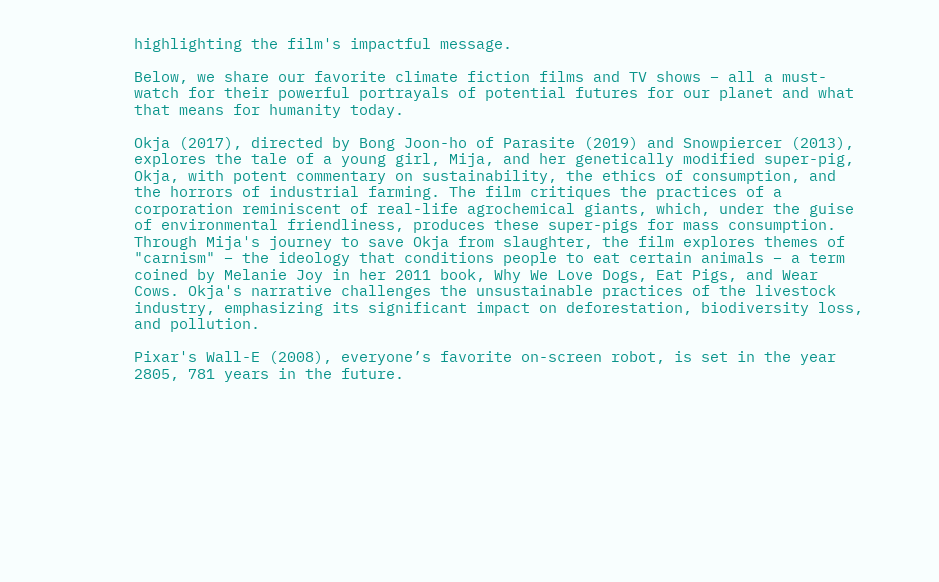highlighting the film's impactful message.

Below, we share our favorite climate fiction films and TV shows – all a must-watch for their powerful portrayals of potential futures for our planet and what that means for humanity today.

Okja (2017), directed by Bong Joon-ho of Parasite (2019) and Snowpiercer (2013), explores the tale of a young girl, Mija, and her genetically modified super-pig, Okja, with potent commentary on sustainability, the ethics of consumption, and the horrors of industrial farming. The film critiques the practices of a corporation reminiscent of real-life agrochemical giants, which, under the guise of environmental friendliness, produces these super-pigs for mass consumption. Through Mija's journey to save Okja from slaughter, the film explores themes of "carnism" – the ideology that conditions people to eat certain animals – a term coined by Melanie Joy in her 2011 book, Why We Love Dogs, Eat Pigs, and Wear Cows. Okja's narrative challenges the unsustainable practices of the livestock industry, emphasizing its significant impact on deforestation, biodiversity loss, and pollution.

Pixar's Wall-E (2008), everyone’s favorite on-screen robot, is set in the year 2805, 781 years in the future.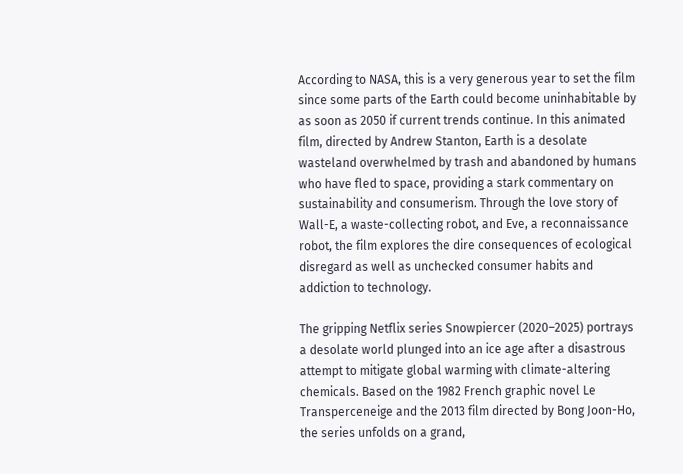According to NASA, this is a very generous year to set the film since some parts of the Earth could become uninhabitable by as soon as 2050 if current trends continue. In this animated film, directed by Andrew Stanton, Earth is a desolate wasteland overwhelmed by trash and abandoned by humans who have fled to space, providing a stark commentary on sustainability and consumerism. Through the love story of Wall-E, a waste-collecting robot, and Eve, a reconnaissance robot, the film explores the dire consequences of ecological disregard as well as unchecked consumer habits and addiction to technology.

The gripping Netflix series Snowpiercer (2020–2025) portrays a desolate world plunged into an ice age after a disastrous attempt to mitigate global warming with climate-altering chemicals. Based on the 1982 French graphic novel Le Transperceneige and the 2013 film directed by Bong Joon-Ho, the series unfolds on a grand,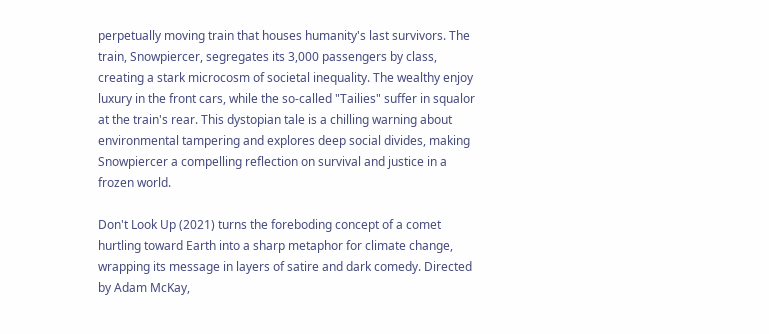perpetually moving train that houses humanity's last survivors. The train, Snowpiercer, segregates its 3,000 passengers by class, creating a stark microcosm of societal inequality. The wealthy enjoy luxury in the front cars, while the so-called "Tailies" suffer in squalor at the train's rear. This dystopian tale is a chilling warning about environmental tampering and explores deep social divides, making Snowpiercer a compelling reflection on survival and justice in a frozen world.

Don't Look Up (2021) turns the foreboding concept of a comet hurtling toward Earth into a sharp metaphor for climate change, wrapping its message in layers of satire and dark comedy. Directed by Adam McKay,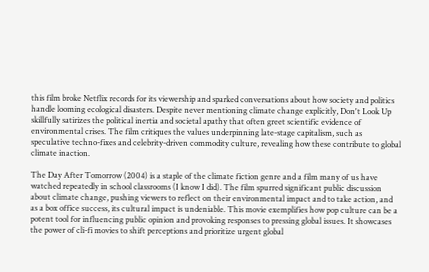this film broke Netflix records for its viewership and sparked conversations about how society and politics handle looming ecological disasters. Despite never mentioning climate change explicitly, Don't Look Up skillfully satirizes the political inertia and societal apathy that often greet scientific evidence of environmental crises. The film critiques the values underpinning late-stage capitalism, such as speculative techno-fixes and celebrity-driven commodity culture, revealing how these contribute to global climate inaction.

The Day After Tomorrow (2004) is a staple of the climate fiction genre and a film many of us have watched repeatedly in school classrooms (I know I did). The film spurred significant public discussion about climate change, pushing viewers to reflect on their environmental impact and to take action, and as a box office success, its cultural impact is undeniable. This movie exemplifies how pop culture can be a potent tool for influencing public opinion and provoking responses to pressing global issues. It showcases the power of cli-fi movies to shift perceptions and prioritize urgent global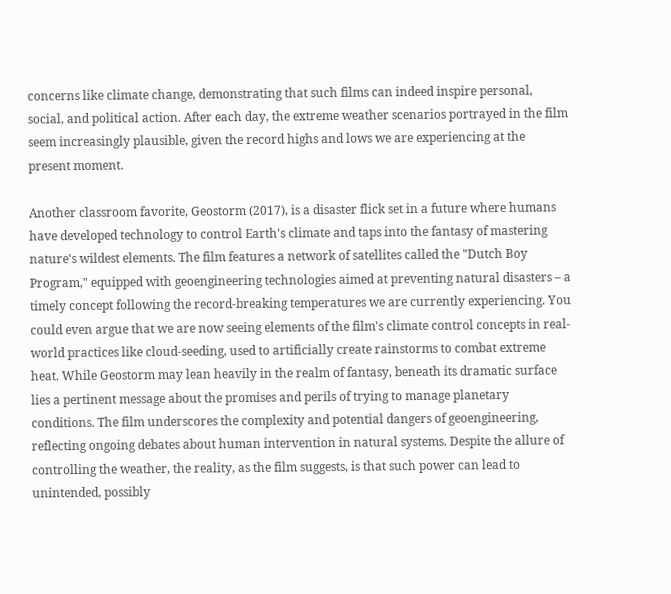concerns like climate change, demonstrating that such films can indeed inspire personal, social, and political action. After each day, the extreme weather scenarios portrayed in the film seem increasingly plausible, given the record highs and lows we are experiencing at the present moment.

Another classroom favorite, Geostorm (2017), is a disaster flick set in a future where humans have developed technology to control Earth's climate and taps into the fantasy of mastering nature's wildest elements. The film features a network of satellites called the "Dutch Boy Program," equipped with geoengineering technologies aimed at preventing natural disasters – a timely concept following the record-breaking temperatures we are currently experiencing. You could even argue that we are now seeing elements of the film's climate control concepts in real-world practices like cloud-seeding, used to artificially create rainstorms to combat extreme heat. While Geostorm may lean heavily in the realm of fantasy, beneath its dramatic surface lies a pertinent message about the promises and perils of trying to manage planetary conditions. The film underscores the complexity and potential dangers of geoengineering, reflecting ongoing debates about human intervention in natural systems. Despite the allure of controlling the weather, the reality, as the film suggests, is that such power can lead to unintended, possibly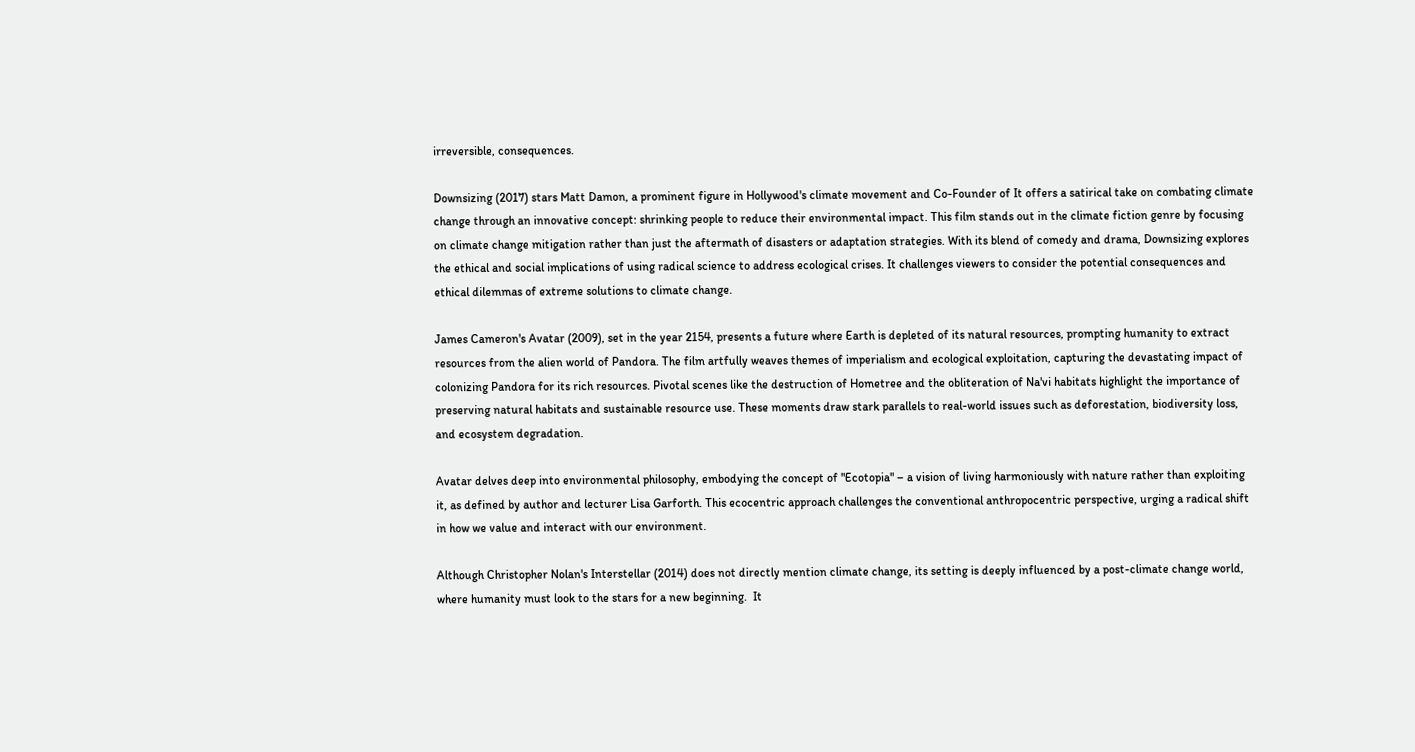irreversible, consequences.

Downsizing (2017) stars Matt Damon, a prominent figure in Hollywood's climate movement and Co-Founder of It offers a satirical take on combating climate change through an innovative concept: shrinking people to reduce their environmental impact. This film stands out in the climate fiction genre by focusing on climate change mitigation rather than just the aftermath of disasters or adaptation strategies. With its blend of comedy and drama, Downsizing explores the ethical and social implications of using radical science to address ecological crises. It challenges viewers to consider the potential consequences and ethical dilemmas of extreme solutions to climate change.

James Cameron's Avatar (2009), set in the year 2154, presents a future where Earth is depleted of its natural resources, prompting humanity to extract resources from the alien world of Pandora. The film artfully weaves themes of imperialism and ecological exploitation, capturing the devastating impact of colonizing Pandora for its rich resources. Pivotal scenes like the destruction of Hometree and the obliteration of Na'vi habitats highlight the importance of preserving natural habitats and sustainable resource use. These moments draw stark parallels to real-world issues such as deforestation, biodiversity loss, and ecosystem degradation.

Avatar delves deep into environmental philosophy, embodying the concept of "Ecotopia" – a vision of living harmoniously with nature rather than exploiting it, as defined by author and lecturer Lisa Garforth. This ecocentric approach challenges the conventional anthropocentric perspective, urging a radical shift in how we value and interact with our environment.

Although Christopher Nolan's Interstellar (2014) does not directly mention climate change, its setting is deeply influenced by a post-climate change world, where humanity must look to the stars for a new beginning.  It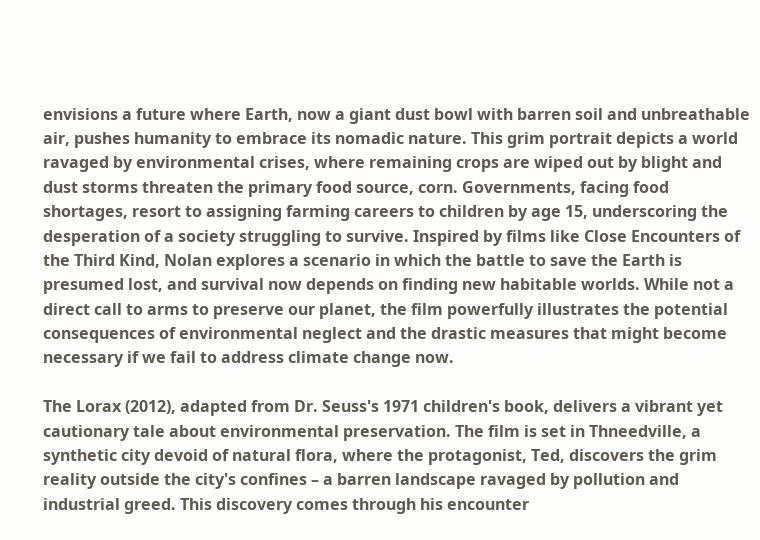envisions a future where Earth, now a giant dust bowl with barren soil and unbreathable air, pushes humanity to embrace its nomadic nature. This grim portrait depicts a world ravaged by environmental crises, where remaining crops are wiped out by blight and dust storms threaten the primary food source, corn. Governments, facing food shortages, resort to assigning farming careers to children by age 15, underscoring the desperation of a society struggling to survive. Inspired by films like Close Encounters of the Third Kind, Nolan explores a scenario in which the battle to save the Earth is presumed lost, and survival now depends on finding new habitable worlds. While not a direct call to arms to preserve our planet, the film powerfully illustrates the potential consequences of environmental neglect and the drastic measures that might become necessary if we fail to address climate change now.

The Lorax (2012), adapted from Dr. Seuss's 1971 children's book, delivers a vibrant yet cautionary tale about environmental preservation. The film is set in Thneedville, a synthetic city devoid of natural flora, where the protagonist, Ted, discovers the grim reality outside the city's confines – a barren landscape ravaged by pollution and industrial greed. This discovery comes through his encounter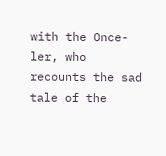with the Once-ler, who recounts the sad tale of the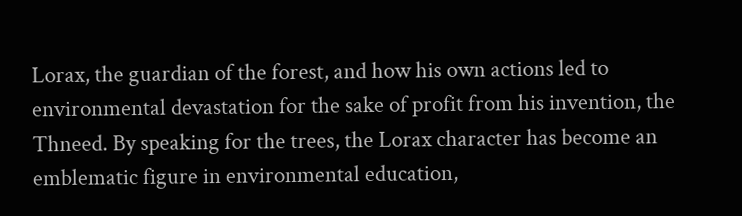Lorax, the guardian of the forest, and how his own actions led to environmental devastation for the sake of profit from his invention, the Thneed. By speaking for the trees, the Lorax character has become an emblematic figure in environmental education,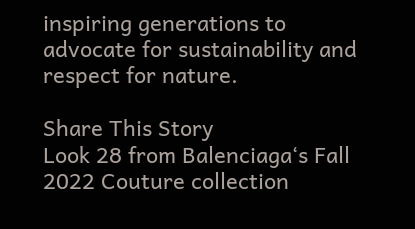inspiring generations to advocate for sustainability and respect for nature.

Share This Story
Look 28 from Balenciaga‘s Fall 2022 Couture collection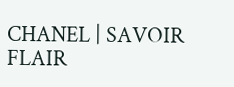CHANEL | SAVOIR FLAIR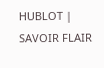HUBLOT | SAVOIR FLAIR